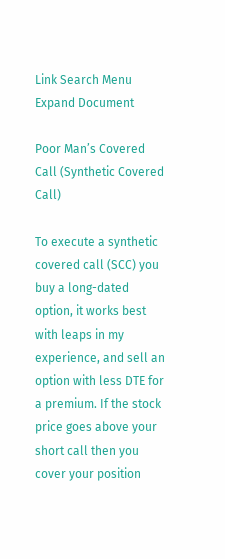Link Search Menu Expand Document

Poor Man’s Covered Call (Synthetic Covered Call)

To execute a synthetic covered call (SCC) you buy a long-dated option, it works best with leaps in my experience, and sell an option with less DTE for a premium. If the stock price goes above your short call then you cover your position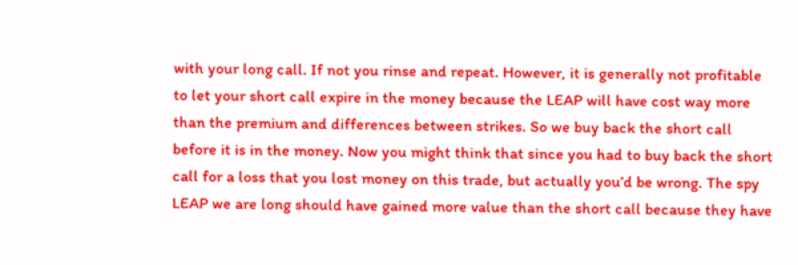with your long call. If not you rinse and repeat. However, it is generally not profitable to let your short call expire in the money because the LEAP will have cost way more than the premium and differences between strikes. So we buy back the short call before it is in the money. Now you might think that since you had to buy back the short call for a loss that you lost money on this trade, but actually you’d be wrong. The spy LEAP we are long should have gained more value than the short call because they have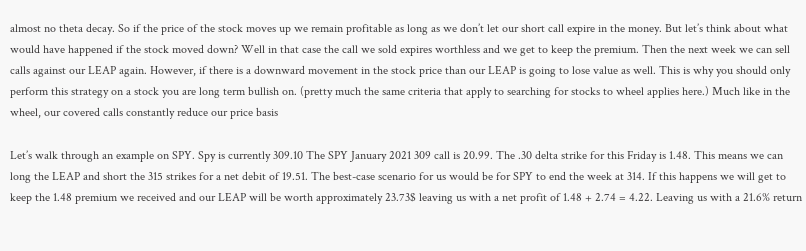almost no theta decay. So if the price of the stock moves up we remain profitable as long as we don’t let our short call expire in the money. But let’s think about what would have happened if the stock moved down? Well in that case the call we sold expires worthless and we get to keep the premium. Then the next week we can sell calls against our LEAP again. However, if there is a downward movement in the stock price than our LEAP is going to lose value as well. This is why you should only perform this strategy on a stock you are long term bullish on. (pretty much the same criteria that apply to searching for stocks to wheel applies here.) Much like in the wheel, our covered calls constantly reduce our price basis

Let’s walk through an example on SPY. Spy is currently 309.10 The SPY January 2021 309 call is 20.99. The .30 delta strike for this Friday is 1.48. This means we can long the LEAP and short the 315 strikes for a net debit of 19.51. The best-case scenario for us would be for SPY to end the week at 314. If this happens we will get to keep the 1.48 premium we received and our LEAP will be worth approximately 23.73$ leaving us with a net profit of 1.48 + 2.74 = 4.22. Leaving us with a 21.6% return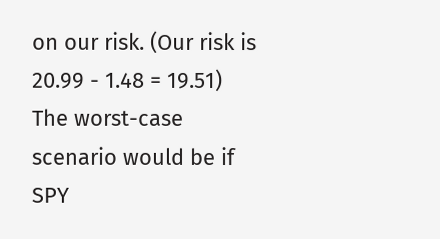on our risk. (Our risk is 20.99 - 1.48 = 19.51) The worst-case scenario would be if SPY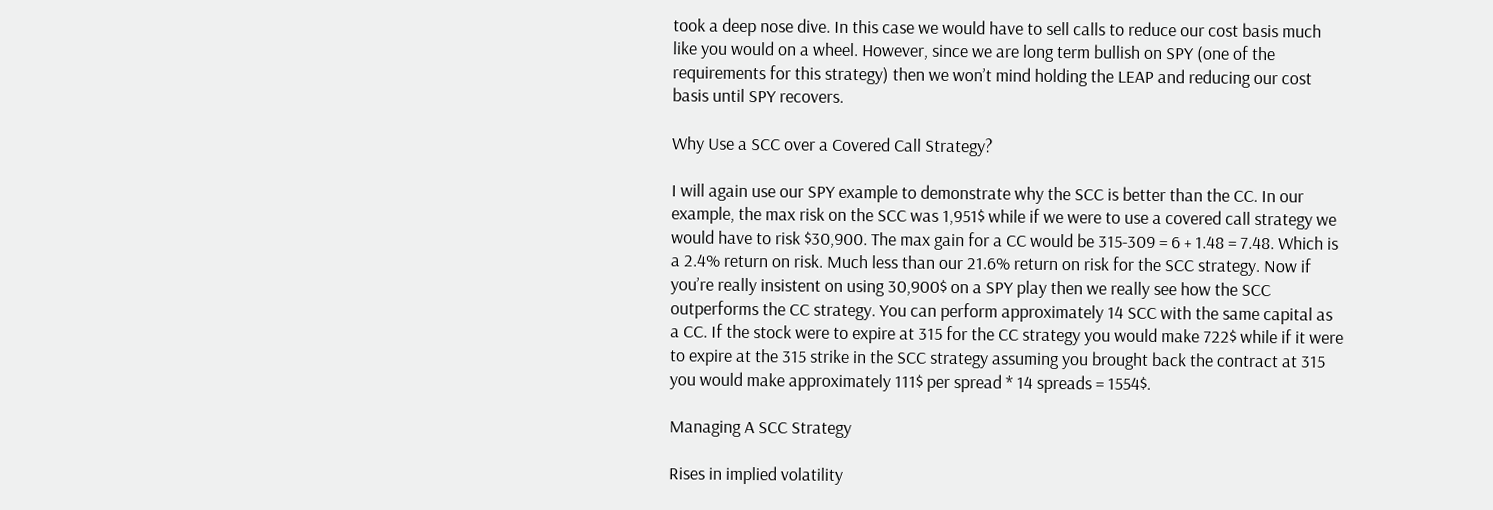took a deep nose dive. In this case we would have to sell calls to reduce our cost basis much like you would on a wheel. However, since we are long term bullish on SPY (one of the requirements for this strategy) then we won’t mind holding the LEAP and reducing our cost basis until SPY recovers.

Why Use a SCC over a Covered Call Strategy?

I will again use our SPY example to demonstrate why the SCC is better than the CC. In our example, the max risk on the SCC was 1,951$ while if we were to use a covered call strategy we would have to risk $30,900. The max gain for a CC would be 315-309 = 6 + 1.48 = 7.48. Which is a 2.4% return on risk. Much less than our 21.6% return on risk for the SCC strategy. Now if you’re really insistent on using 30,900$ on a SPY play then we really see how the SCC outperforms the CC strategy. You can perform approximately 14 SCC with the same capital as a CC. If the stock were to expire at 315 for the CC strategy you would make 722$ while if it were to expire at the 315 strike in the SCC strategy assuming you brought back the contract at 315 you would make approximately 111$ per spread * 14 spreads = 1554$.

Managing A SCC Strategy

Rises in implied volatility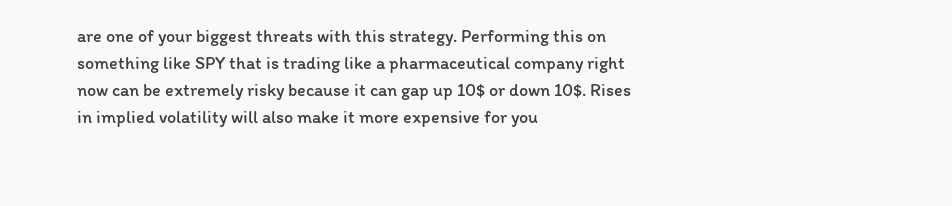are one of your biggest threats with this strategy. Performing this on something like SPY that is trading like a pharmaceutical company right now can be extremely risky because it can gap up 10$ or down 10$. Rises in implied volatility will also make it more expensive for you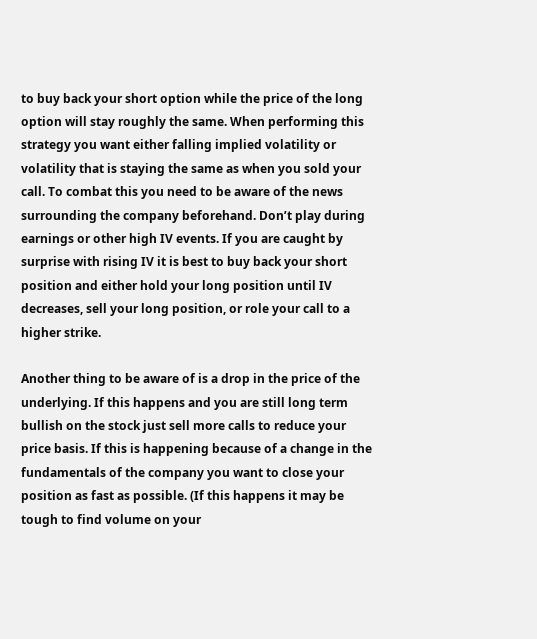to buy back your short option while the price of the long option will stay roughly the same. When performing this strategy you want either falling implied volatility or volatility that is staying the same as when you sold your call. To combat this you need to be aware of the news surrounding the company beforehand. Don’t play during earnings or other high IV events. If you are caught by surprise with rising IV it is best to buy back your short position and either hold your long position until IV decreases, sell your long position, or role your call to a higher strike.

Another thing to be aware of is a drop in the price of the underlying. If this happens and you are still long term bullish on the stock just sell more calls to reduce your price basis. If this is happening because of a change in the fundamentals of the company you want to close your position as fast as possible. (If this happens it may be tough to find volume on your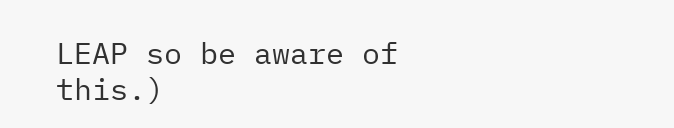LEAP so be aware of this.)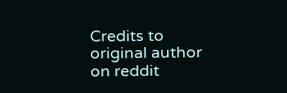Credits to original author on reddit